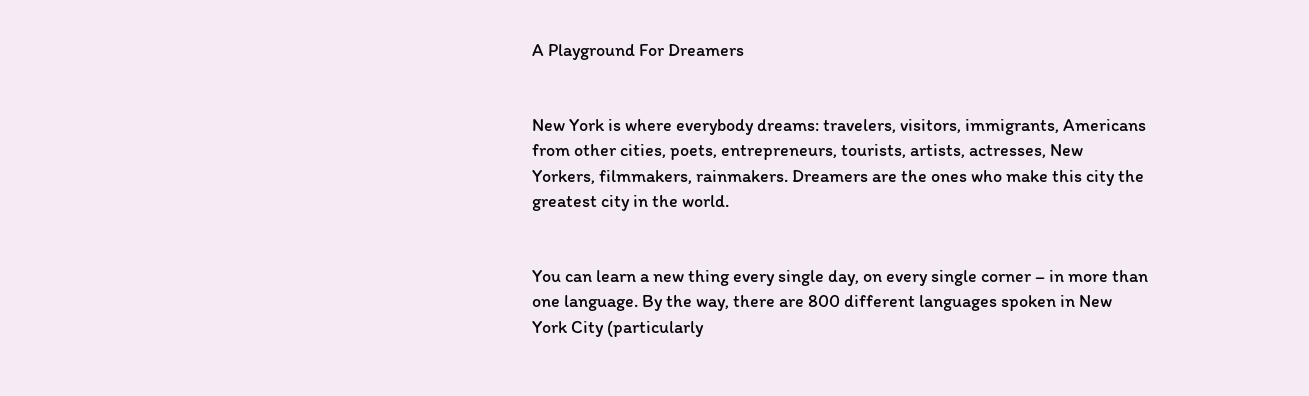A Playground For Dreamers


New York is where everybody dreams: travelers, visitors, immigrants, Americans from other cities, poets, entrepreneurs, tourists, artists, actresses, New Yorkers, filmmakers, rainmakers. Dreamers are the ones who make this city the greatest city in the world.


You can learn a new thing every single day, on every single corner – in more than one language. By the way, there are 800 different languages spoken in New York City (particularly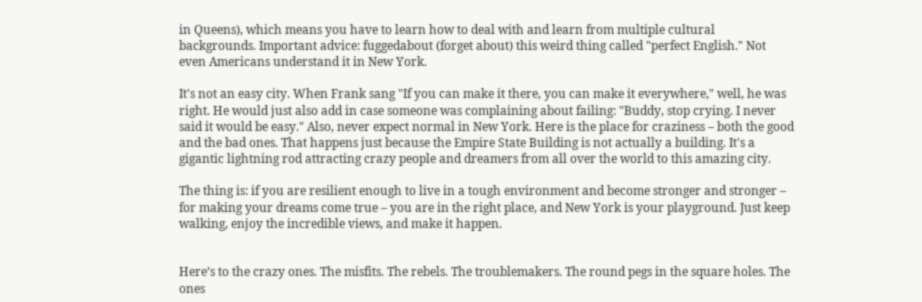in Queens), which means you have to learn how to deal with and learn from multiple cultural backgrounds. Important advice: fuggedabout (forget about) this weird thing called "perfect English." Not even Americans understand it in New York.

It's not an easy city. When Frank sang "If you can make it there, you can make it everywhere," well, he was right. He would just also add in case someone was complaining about failing: "Buddy, stop crying. I never said it would be easy." Also, never expect normal in New York. Here is the place for craziness – both the good and the bad ones. That happens just because the Empire State Building is not actually a building. It's a gigantic lightning rod attracting crazy people and dreamers from all over the world to this amazing city.

The thing is: if you are resilient enough to live in a tough environment and become stronger and stronger – for making your dreams come true – you are in the right place, and New York is your playground. Just keep walking, enjoy the incredible views, and make it happen.


Here’s to the crazy ones. The misfits. The rebels. The troublemakers. The round pegs in the square holes. The ones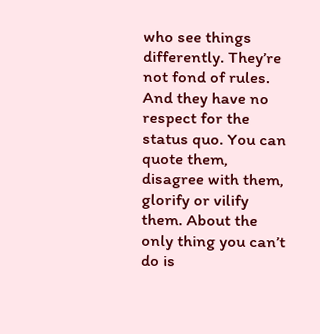who see things differently. They’re not fond of rules. And they have no respect for the status quo. You can quote them, disagree with them, glorify or vilify them. About the only thing you can’t do is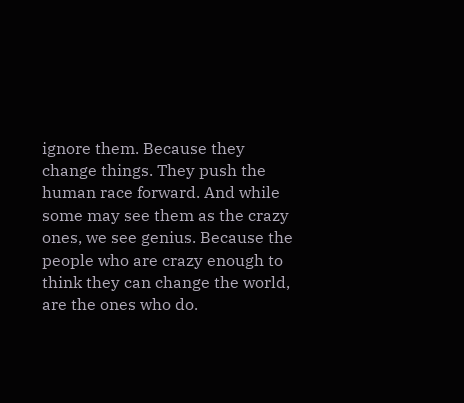ignore them. Because they change things. They push the human race forward. And while some may see them as the crazy ones, we see genius. Because the people who are crazy enough to think they can change the world, are the ones who do.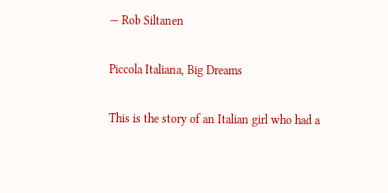— Rob Siltanen

Piccola Italiana, Big Dreams

This is the story of an Italian girl who had a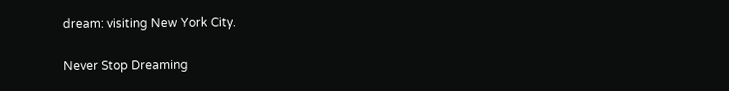dream: visiting New York City.

Never Stop Dreaming